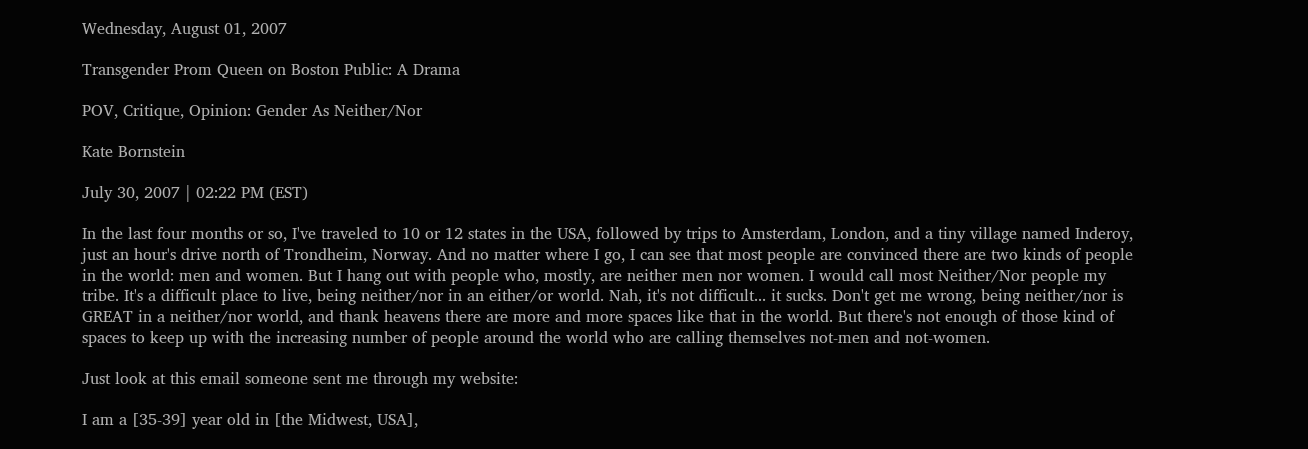Wednesday, August 01, 2007

Transgender Prom Queen on Boston Public: A Drama

POV, Critique, Opinion: Gender As Neither/Nor

Kate Bornstein

July 30, 2007 | 02:22 PM (EST)

In the last four months or so, I've traveled to 10 or 12 states in the USA, followed by trips to Amsterdam, London, and a tiny village named Inderoy, just an hour's drive north of Trondheim, Norway. And no matter where I go, I can see that most people are convinced there are two kinds of people in the world: men and women. But I hang out with people who, mostly, are neither men nor women. I would call most Neither/Nor people my tribe. It's a difficult place to live, being neither/nor in an either/or world. Nah, it's not difficult... it sucks. Don't get me wrong, being neither/nor is GREAT in a neither/nor world, and thank heavens there are more and more spaces like that in the world. But there's not enough of those kind of spaces to keep up with the increasing number of people around the world who are calling themselves not-men and not-women.

Just look at this email someone sent me through my website:

I am a [35-39] year old in [the Midwest, USA],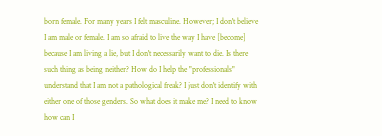born female. For many years I felt masculine. However; I don't believe I am male or female. I am so afraid to live the way I have [become] because I am living a lie, but I don't necessarily want to die. Is there such thing as being neither? How do I help the "professionals" understand that I am not a pathological freak? I just don't identify with either one of those genders. So what does it make me? I need to know how can I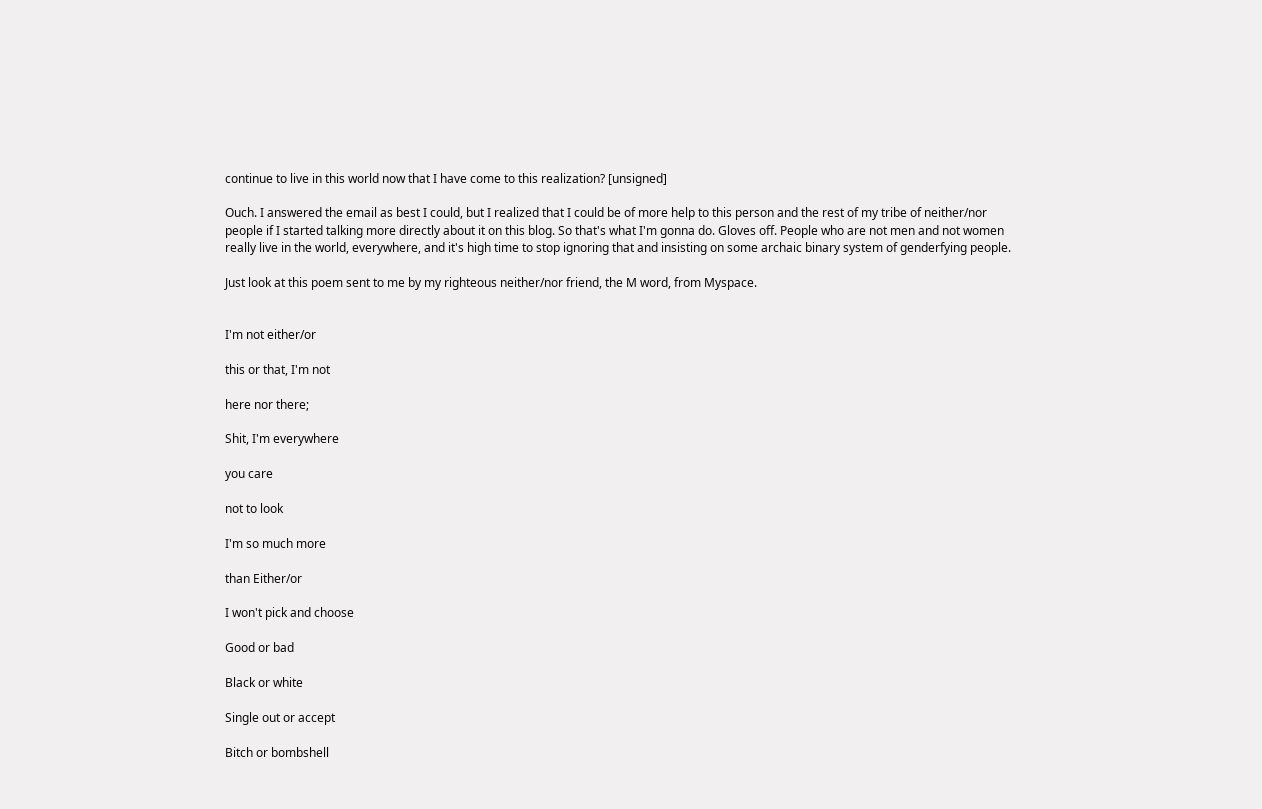continue to live in this world now that I have come to this realization? [unsigned]

Ouch. I answered the email as best I could, but I realized that I could be of more help to this person and the rest of my tribe of neither/nor people if I started talking more directly about it on this blog. So that's what I'm gonna do. Gloves off. People who are not men and not women really live in the world, everywhere, and it's high time to stop ignoring that and insisting on some archaic binary system of genderfying people.

Just look at this poem sent to me by my righteous neither/nor friend, the M word, from Myspace.


I'm not either/or

this or that, I'm not

here nor there;

Shit, I'm everywhere

you care

not to look

I'm so much more

than Either/or

I won't pick and choose

Good or bad

Black or white

Single out or accept

Bitch or bombshell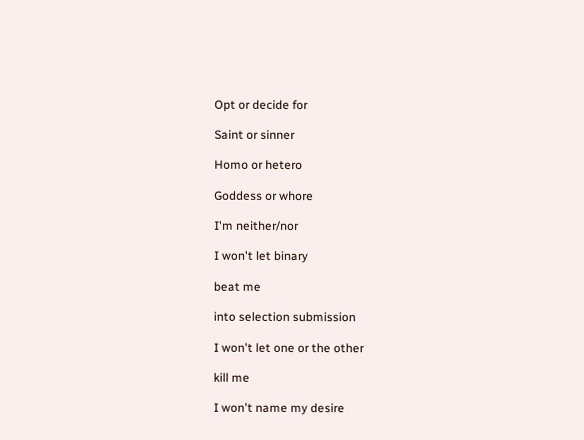Opt or decide for

Saint or sinner

Homo or hetero

Goddess or whore

I'm neither/nor

I won't let binary

beat me

into selection submission

I won't let one or the other

kill me

I won't name my desire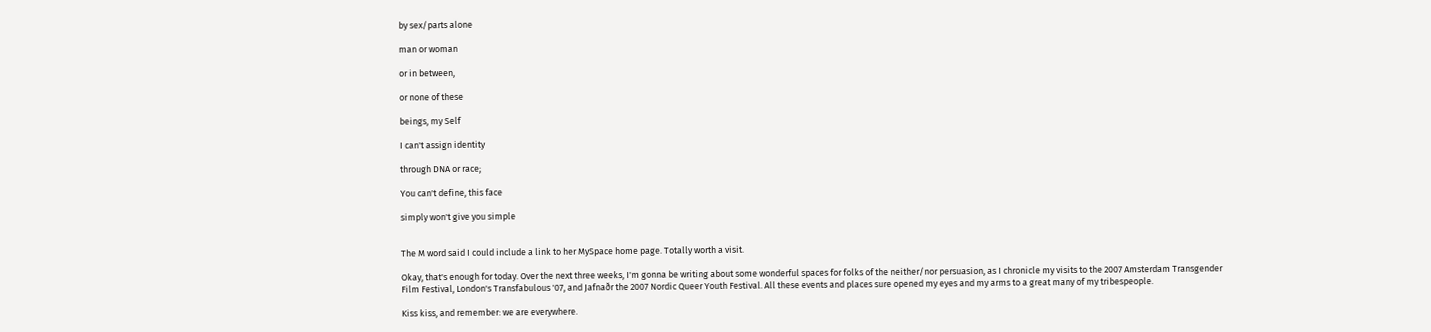by sex/parts alone

man or woman

or in between,

or none of these

beings, my Self

I can't assign identity

through DNA or race;

You can't define, this face

simply won't give you simple


The M word said I could include a link to her MySpace home page. Totally worth a visit.

Okay, that's enough for today. Over the next three weeks, I'm gonna be writing about some wonderful spaces for folks of the neither/nor persuasion, as I chronicle my visits to the 2007 Amsterdam Transgender Film Festival, London's Transfabulous '07, and Jafnaðr the 2007 Nordic Queer Youth Festival. All these events and places sure opened my eyes and my arms to a great many of my tribespeople.

Kiss kiss, and remember: we are everywhere.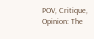POV, Critique, Opinion: The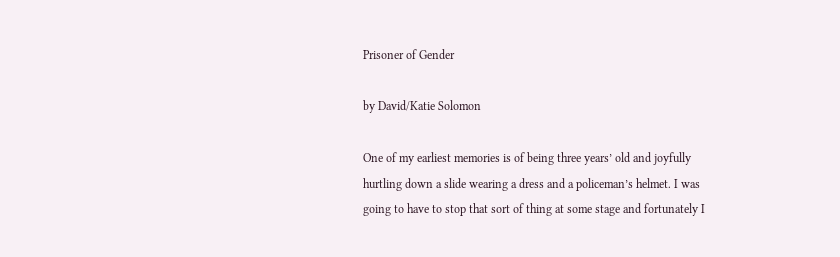Prisoner of Gender

by David/Katie Solomon

One of my earliest memories is of being three years’ old and joyfully hurtling down a slide wearing a dress and a policeman’s helmet. I was going to have to stop that sort of thing at some stage and fortunately I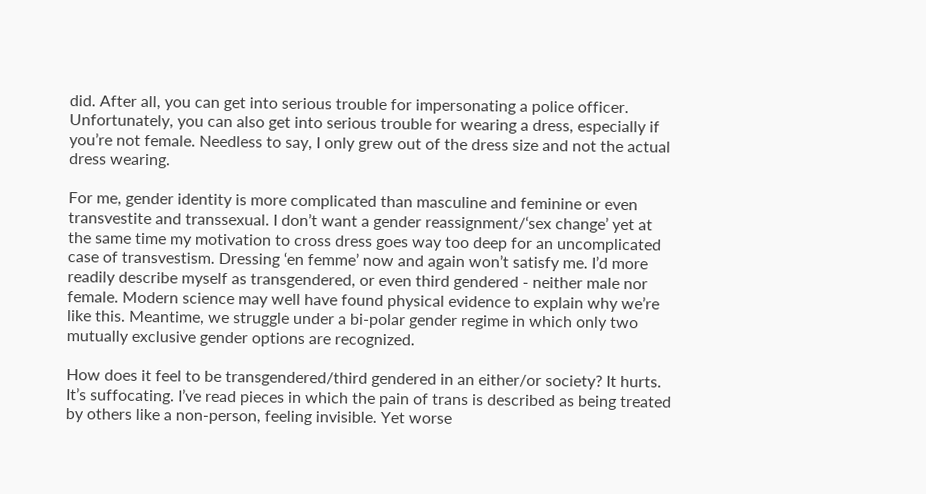did. After all, you can get into serious trouble for impersonating a police officer. Unfortunately, you can also get into serious trouble for wearing a dress, especially if you’re not female. Needless to say, I only grew out of the dress size and not the actual dress wearing.

For me, gender identity is more complicated than masculine and feminine or even transvestite and transsexual. I don’t want a gender reassignment/‘sex change’ yet at the same time my motivation to cross dress goes way too deep for an uncomplicated case of transvestism. Dressing ‘en femme’ now and again won’t satisfy me. I’d more readily describe myself as transgendered, or even third gendered - neither male nor female. Modern science may well have found physical evidence to explain why we’re like this. Meantime, we struggle under a bi-polar gender regime in which only two mutually exclusive gender options are recognized.

How does it feel to be transgendered/third gendered in an either/or society? It hurts. It’s suffocating. I’ve read pieces in which the pain of trans is described as being treated by others like a non-person, feeling invisible. Yet worse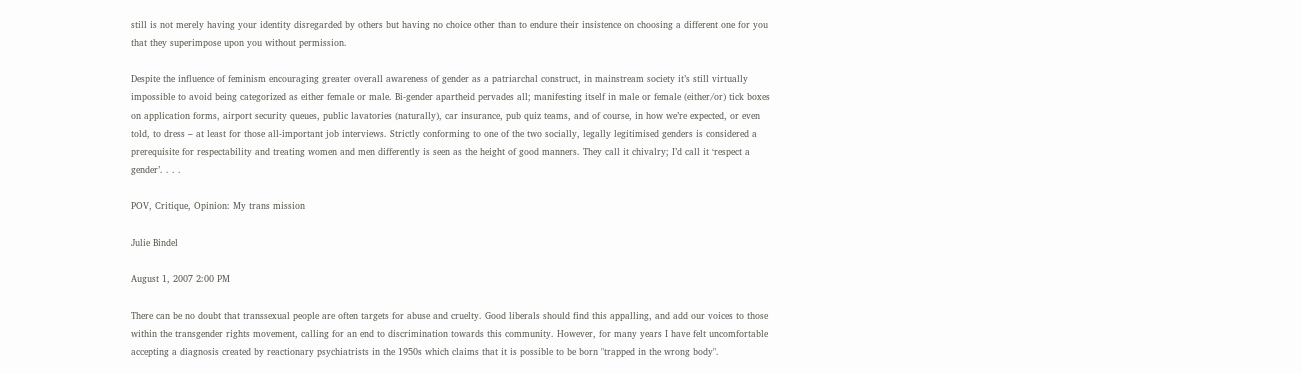still is not merely having your identity disregarded by others but having no choice other than to endure their insistence on choosing a different one for you that they superimpose upon you without permission.

Despite the influence of feminism encouraging greater overall awareness of gender as a patriarchal construct, in mainstream society it’s still virtually impossible to avoid being categorized as either female or male. Bi-gender apartheid pervades all; manifesting itself in male or female (either/or) tick boxes on application forms, airport security queues, public lavatories (naturally), car insurance, pub quiz teams, and of course, in how we’re expected, or even told, to dress – at least for those all-important job interviews. Strictly conforming to one of the two socially, legally legitimised genders is considered a prerequisite for respectability and treating women and men differently is seen as the height of good manners. They call it chivalry; I’d call it ‘respect a gender’. . . .

POV, Critique, Opinion: My trans mission

Julie Bindel

August 1, 2007 2:00 PM

There can be no doubt that transsexual people are often targets for abuse and cruelty. Good liberals should find this appalling, and add our voices to those within the transgender rights movement, calling for an end to discrimination towards this community. However, for many years I have felt uncomfortable accepting a diagnosis created by reactionary psychiatrists in the 1950s which claims that it is possible to be born "trapped in the wrong body".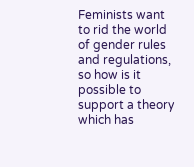Feminists want to rid the world of gender rules and regulations, so how is it possible to support a theory which has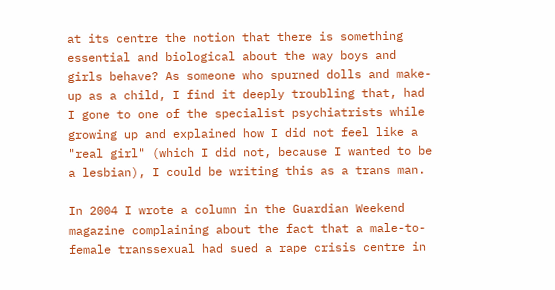at its centre the notion that there is something essential and biological about the way boys and girls behave? As someone who spurned dolls and make-up as a child, I find it deeply troubling that, had I gone to one of the specialist psychiatrists while growing up and explained how I did not feel like a "real girl" (which I did not, because I wanted to be a lesbian), I could be writing this as a trans man.

In 2004 I wrote a column in the Guardian Weekend magazine complaining about the fact that a male-to-female transsexual had sued a rape crisis centre in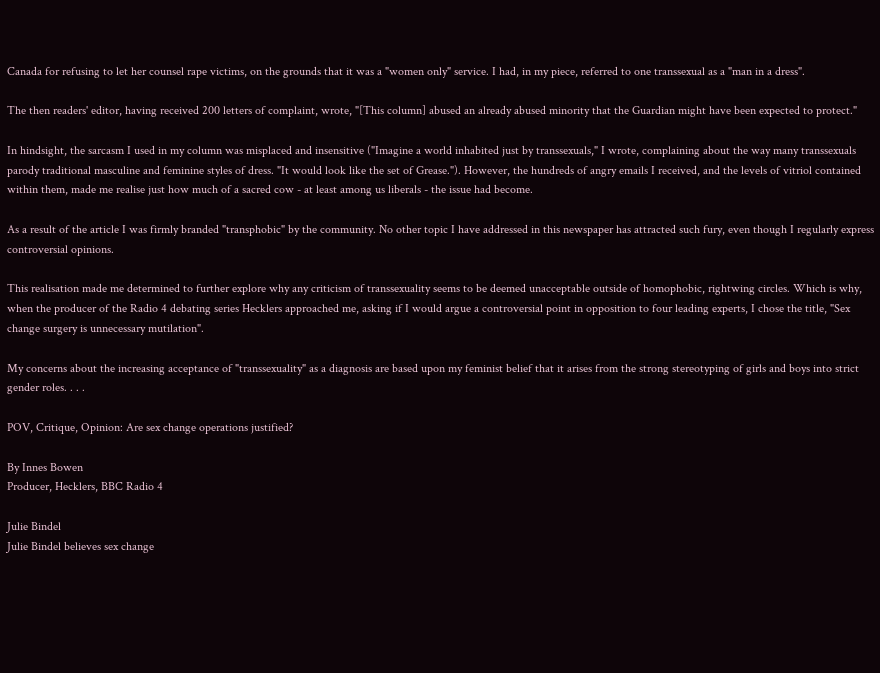Canada for refusing to let her counsel rape victims, on the grounds that it was a "women only" service. I had, in my piece, referred to one transsexual as a "man in a dress".

The then readers' editor, having received 200 letters of complaint, wrote, "[This column] abused an already abused minority that the Guardian might have been expected to protect."

In hindsight, the sarcasm I used in my column was misplaced and insensitive ("Imagine a world inhabited just by transsexuals," I wrote, complaining about the way many transsexuals parody traditional masculine and feminine styles of dress. "It would look like the set of Grease."). However, the hundreds of angry emails I received, and the levels of vitriol contained within them, made me realise just how much of a sacred cow - at least among us liberals - the issue had become.

As a result of the article I was firmly branded "transphobic" by the community. No other topic I have addressed in this newspaper has attracted such fury, even though I regularly express controversial opinions.

This realisation made me determined to further explore why any criticism of transsexuality seems to be deemed unacceptable outside of homophobic, rightwing circles. Which is why, when the producer of the Radio 4 debating series Hecklers approached me, asking if I would argue a controversial point in opposition to four leading experts, I chose the title, "Sex change surgery is unnecessary mutilation".

My concerns about the increasing acceptance of "transsexuality" as a diagnosis are based upon my feminist belief that it arises from the strong stereotyping of girls and boys into strict gender roles. . . .

POV, Critique, Opinion: Are sex change operations justified?

By Innes Bowen
Producer, Hecklers, BBC Radio 4

Julie Bindel
Julie Bindel believes sex change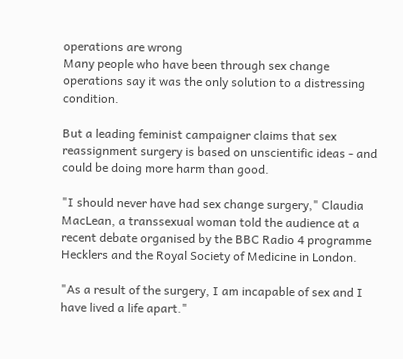operations are wrong
Many people who have been through sex change operations say it was the only solution to a distressing condition.

But a leading feminist campaigner claims that sex reassignment surgery is based on unscientific ideas - and could be doing more harm than good.

"I should never have had sex change surgery," Claudia MacLean, a transsexual woman told the audience at a recent debate organised by the BBC Radio 4 programme Hecklers and the Royal Society of Medicine in London.

"As a result of the surgery, I am incapable of sex and I have lived a life apart."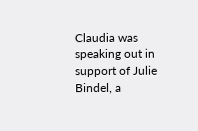Claudia was speaking out in support of Julie Bindel, a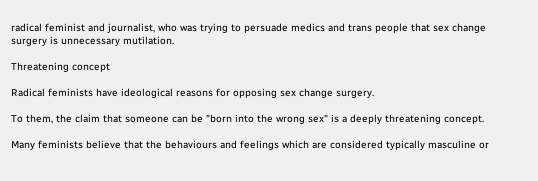radical feminist and journalist, who was trying to persuade medics and trans people that sex change surgery is unnecessary mutilation.

Threatening concept

Radical feminists have ideological reasons for opposing sex change surgery.

To them, the claim that someone can be "born into the wrong sex" is a deeply threatening concept.

Many feminists believe that the behaviours and feelings which are considered typically masculine or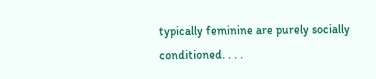typically feminine are purely socially conditioned. . . .